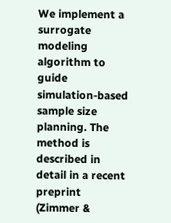We implement a surrogate modeling algorithm to guide simulation-based sample size planning. The method is described in detail in a recent preprint (Zimmer &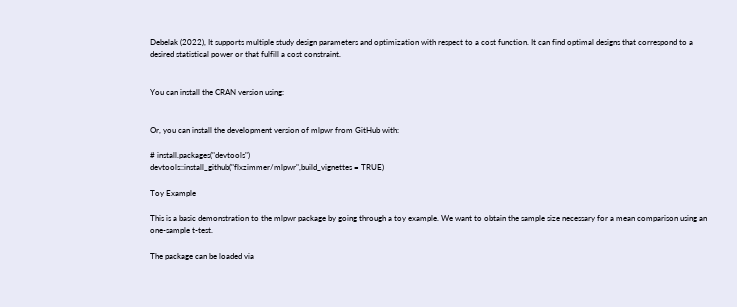Debelak (2022), It supports multiple study design parameters and optimization with respect to a cost function. It can find optimal designs that correspond to a desired statistical power or that fulfill a cost constraint.


You can install the CRAN version using:


Or, you can install the development version of mlpwr from GitHub with:

# install.packages("devtools")
devtools::install_github("flxzimmer/mlpwr",build_vignettes = TRUE)

Toy Example

This is a basic demonstration to the mlpwr package by going through a toy example. We want to obtain the sample size necessary for a mean comparison using an one-sample t-test.

The package can be loaded via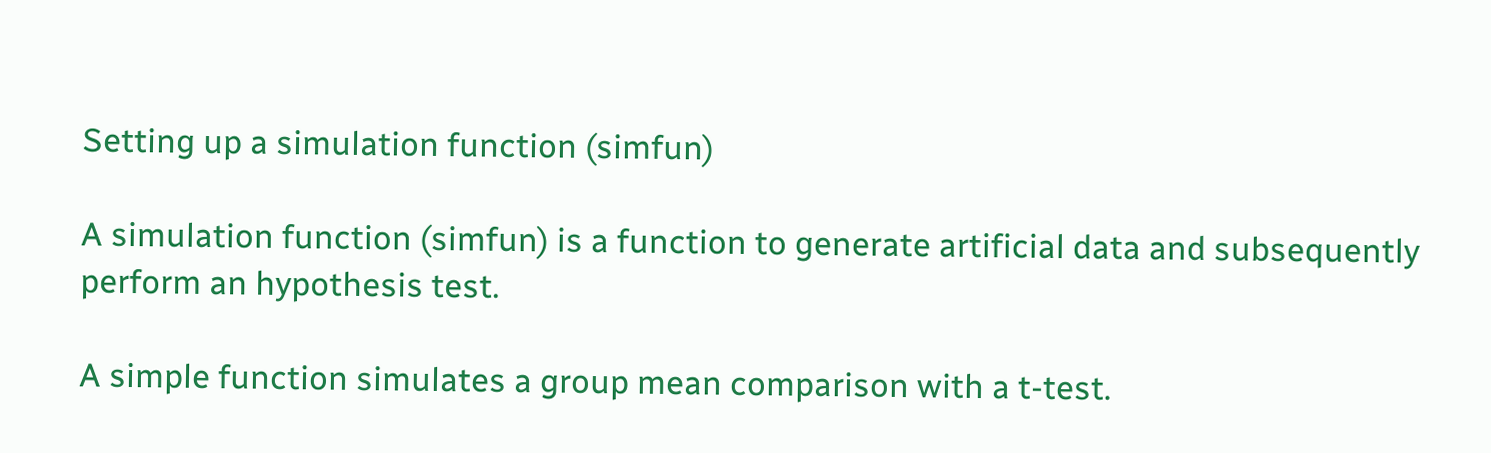Setting up a simulation function (simfun)

A simulation function (simfun) is a function to generate artificial data and subsequently perform an hypothesis test.

A simple function simulates a group mean comparison with a t-test.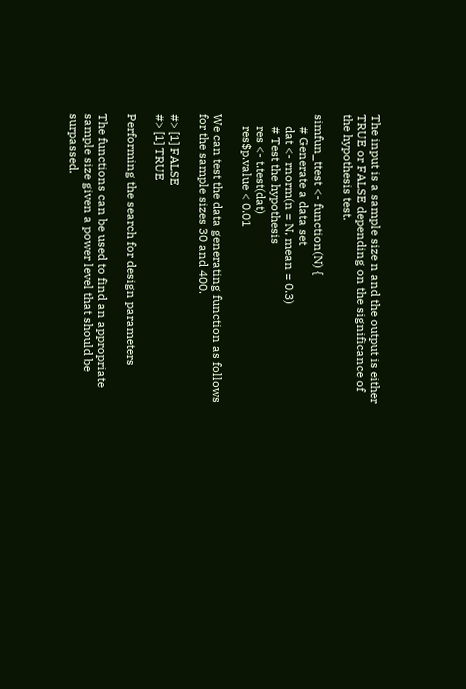The input is a sample size n and the output is either TRUE or FALSE depending on the significance of the hypothesis test.

simfun_ttest <- function(N) {
    # Generate a data set
    dat <- rnorm(n = N, mean = 0.3)
    # Test the hypothesis
    res <- t.test(dat)
    res$p.value < 0.01

We can test the data generating function as follows for the sample sizes 30 and 400.

#> [1] FALSE
#> [1] TRUE

Performing the search for design parameters

The functions can be used to find an appropriate sample size given a power level that should be surpassed.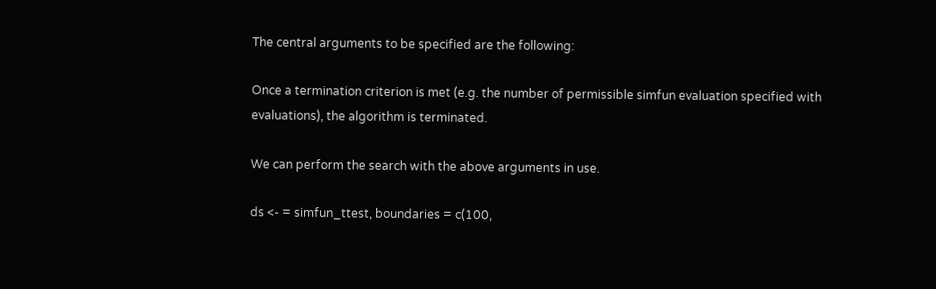The central arguments to be specified are the following:

Once a termination criterion is met (e.g. the number of permissible simfun evaluation specified with evaluations), the algorithm is terminated.

We can perform the search with the above arguments in use.

ds <- = simfun_ttest, boundaries = c(100,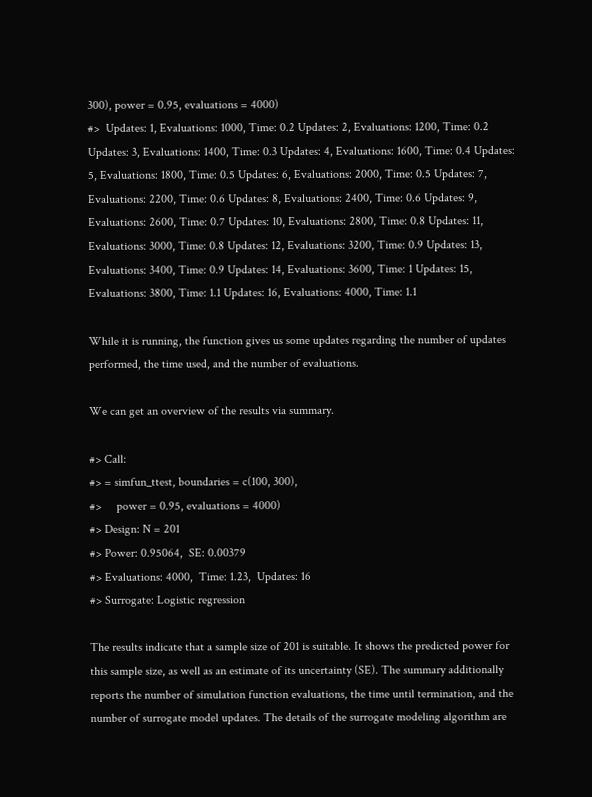300), power = 0.95, evaluations = 4000)
#>  Updates: 1, Evaluations: 1000, Time: 0.2 Updates: 2, Evaluations: 1200, Time: 0.2 Updates: 3, Evaluations: 1400, Time: 0.3 Updates: 4, Evaluations: 1600, Time: 0.4 Updates: 5, Evaluations: 1800, Time: 0.5 Updates: 6, Evaluations: 2000, Time: 0.5 Updates: 7, Evaluations: 2200, Time: 0.6 Updates: 8, Evaluations: 2400, Time: 0.6 Updates: 9, Evaluations: 2600, Time: 0.7 Updates: 10, Evaluations: 2800, Time: 0.8 Updates: 11, Evaluations: 3000, Time: 0.8 Updates: 12, Evaluations: 3200, Time: 0.9 Updates: 13, Evaluations: 3400, Time: 0.9 Updates: 14, Evaluations: 3600, Time: 1 Updates: 15, Evaluations: 3800, Time: 1.1 Updates: 16, Evaluations: 4000, Time: 1.1

While it is running, the function gives us some updates regarding the number of updates performed, the time used, and the number of evaluations.

We can get an overview of the results via summary.

#> Call:
#> = simfun_ttest, boundaries = c(100, 300),
#>     power = 0.95, evaluations = 4000)
#> Design: N = 201
#> Power: 0.95064,  SE: 0.00379
#> Evaluations: 4000,  Time: 1.23,  Updates: 16
#> Surrogate: Logistic regression

The results indicate that a sample size of 201 is suitable. It shows the predicted power for this sample size, as well as an estimate of its uncertainty (SE). The summary additionally reports the number of simulation function evaluations, the time until termination, and the number of surrogate model updates. The details of the surrogate modeling algorithm are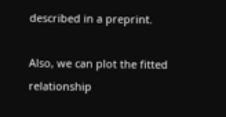described in a preprint.

Also, we can plot the fitted relationship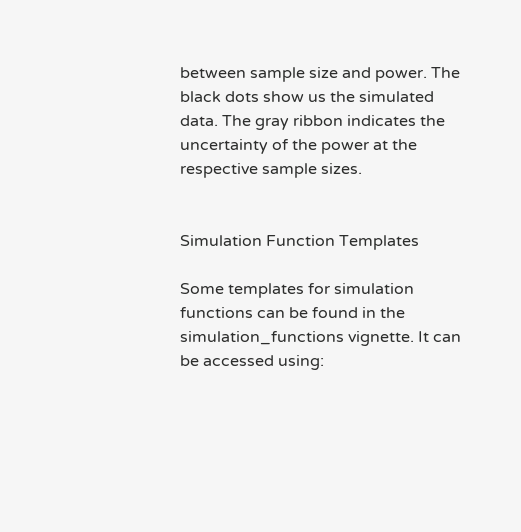between sample size and power. The black dots show us the simulated data. The gray ribbon indicates the uncertainty of the power at the respective sample sizes.


Simulation Function Templates

Some templates for simulation functions can be found in the simulation_functions vignette. It can be accessed using: